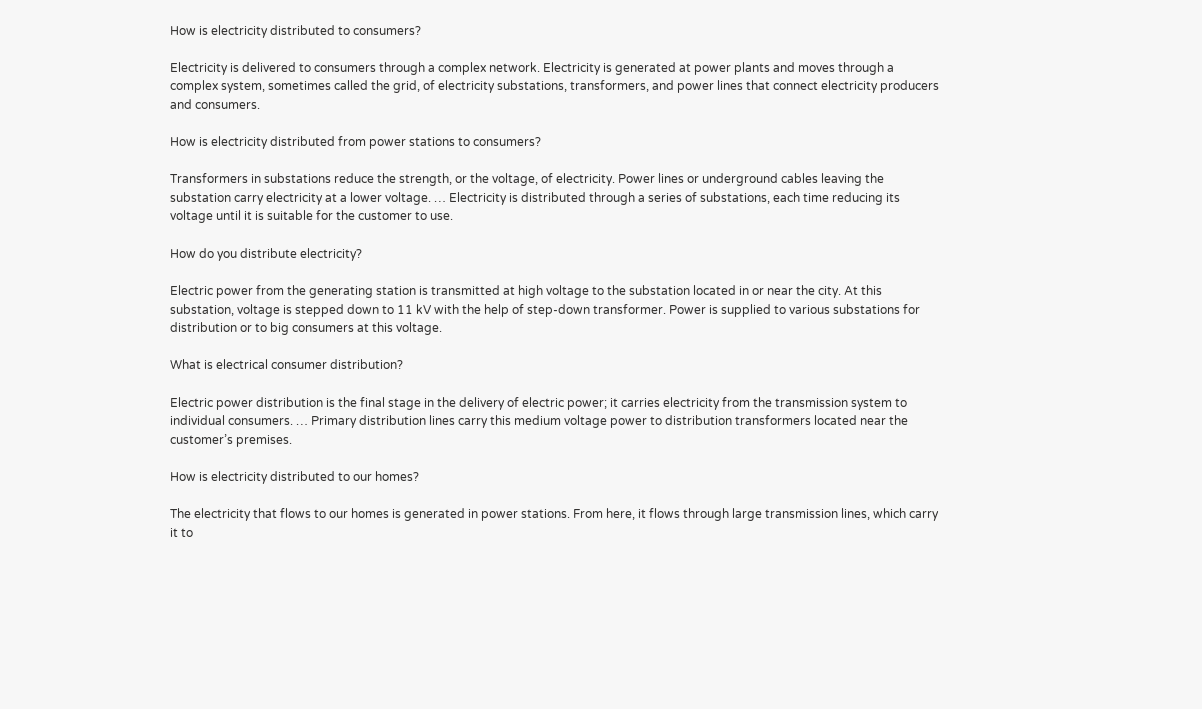How is electricity distributed to consumers?

Electricity is delivered to consumers through a complex network. Electricity is generated at power plants and moves through a complex system, sometimes called the grid, of electricity substations, transformers, and power lines that connect electricity producers and consumers.

How is electricity distributed from power stations to consumers?

Transformers in substations reduce the strength, or the voltage, of electricity. Power lines or underground cables leaving the substation carry electricity at a lower voltage. … Electricity is distributed through a series of substations, each time reducing its voltage until it is suitable for the customer to use.

How do you distribute electricity?

Electric power from the generating station is transmitted at high voltage to the substation located in or near the city. At this substation, voltage is stepped down to 11 kV with the help of step-down transformer. Power is supplied to various substations for distribution or to big consumers at this voltage.

What is electrical consumer distribution?

Electric power distribution is the final stage in the delivery of electric power; it carries electricity from the transmission system to individual consumers. … Primary distribution lines carry this medium voltage power to distribution transformers located near the customer’s premises.

How is electricity distributed to our homes?

The electricity that flows to our homes is generated in power stations. From here, it flows through large transmission lines, which carry it to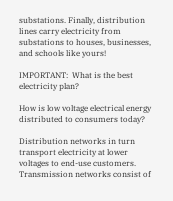substations. Finally, distribution lines carry electricity from substations to houses, businesses, and schools like yours!

IMPORTANT:  What is the best electricity plan?

How is low voltage electrical energy distributed to consumers today?

Distribution networks in turn transport electricity at lower voltages to end-use customers. Transmission networks consist of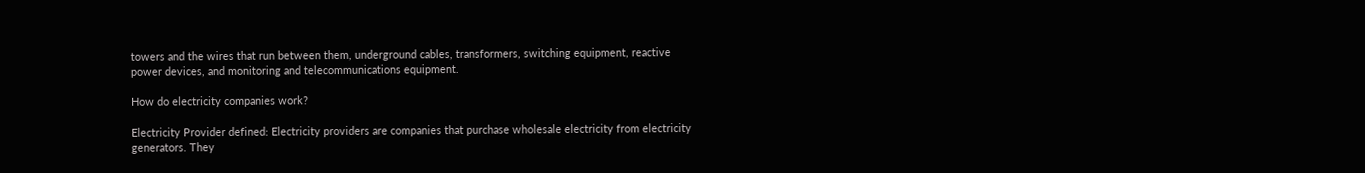towers and the wires that run between them, underground cables, transformers, switching equipment, reactive power devices, and monitoring and telecommunications equipment.

How do electricity companies work?

Electricity Provider defined: Electricity providers are companies that purchase wholesale electricity from electricity generators. They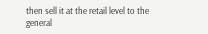then sell it at the retail level to the general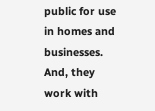public for use in homes and businesses. And, they work with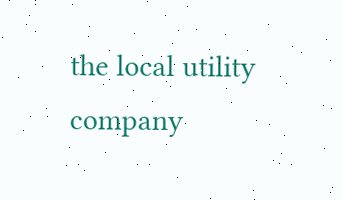the local utility company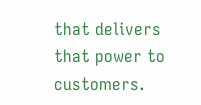that delivers that power to customers.